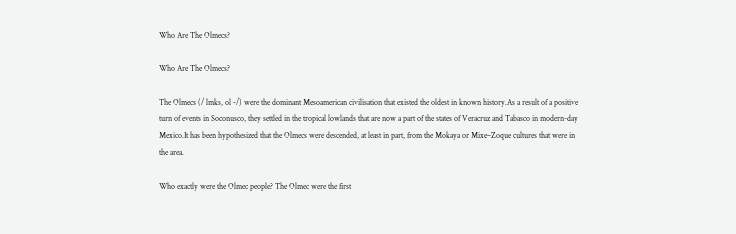Who Are The Olmecs?

Who Are The Olmecs?

The Olmecs (/ lmks, ol -/) were the dominant Mesoamerican civilisation that existed the oldest in known history.As a result of a positive turn of events in Soconusco, they settled in the tropical lowlands that are now a part of the states of Veracruz and Tabasco in modern-day Mexico.It has been hypothesized that the Olmecs were descended, at least in part, from the Mokaya or Mixe–Zoque cultures that were in the area.

Who exactly were the Olmec people? The Olmec were the first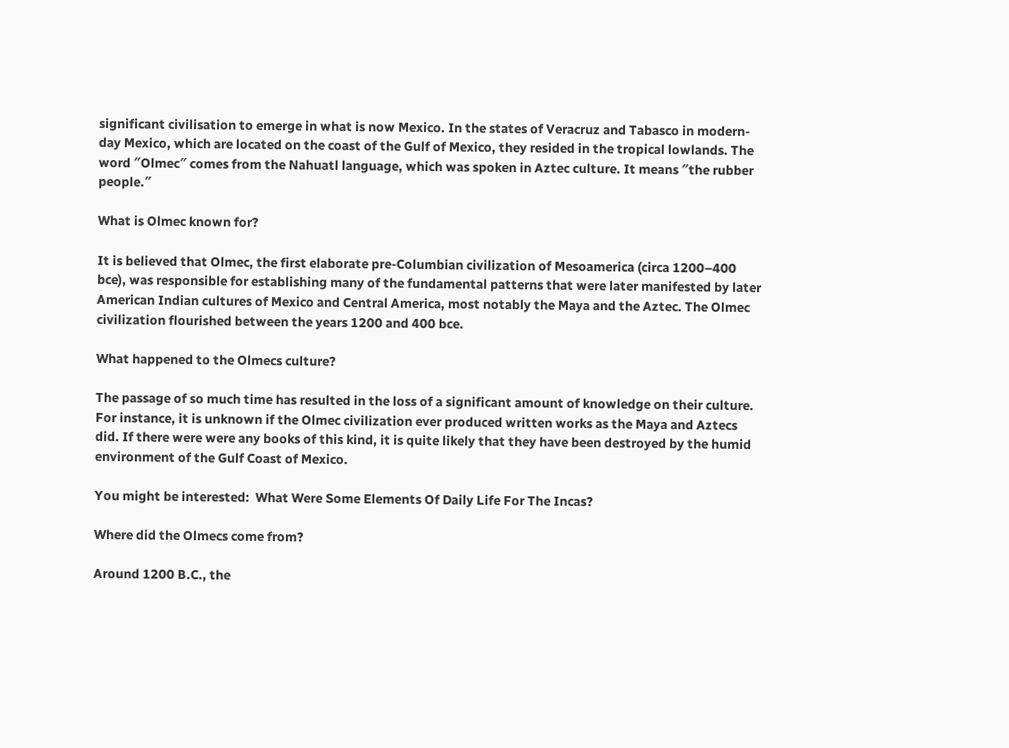significant civilisation to emerge in what is now Mexico. In the states of Veracruz and Tabasco in modern-day Mexico, which are located on the coast of the Gulf of Mexico, they resided in the tropical lowlands. The word ″Olmec″ comes from the Nahuatl language, which was spoken in Aztec culture. It means ″the rubber people.″

What is Olmec known for?

It is believed that Olmec, the first elaborate pre-Columbian civilization of Mesoamerica (circa 1200–400 bce), was responsible for establishing many of the fundamental patterns that were later manifested by later American Indian cultures of Mexico and Central America, most notably the Maya and the Aztec. The Olmec civilization flourished between the years 1200 and 400 bce.

What happened to the Olmecs culture?

The passage of so much time has resulted in the loss of a significant amount of knowledge on their culture. For instance, it is unknown if the Olmec civilization ever produced written works as the Maya and Aztecs did. If there were were any books of this kind, it is quite likely that they have been destroyed by the humid environment of the Gulf Coast of Mexico.

You might be interested:  What Were Some Elements Of Daily Life For The Incas?

Where did the Olmecs come from?

Around 1200 B.C., the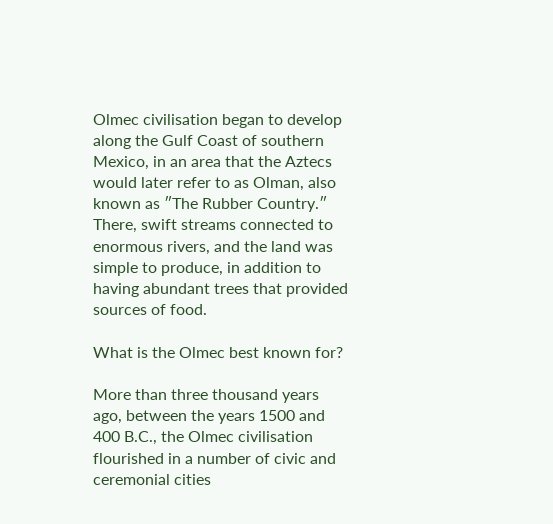Olmec civilisation began to develop along the Gulf Coast of southern Mexico, in an area that the Aztecs would later refer to as Olman, also known as ″The Rubber Country.″ There, swift streams connected to enormous rivers, and the land was simple to produce, in addition to having abundant trees that provided sources of food.

What is the Olmec best known for?

More than three thousand years ago, between the years 1500 and 400 B.C., the Olmec civilisation flourished in a number of civic and ceremonial cities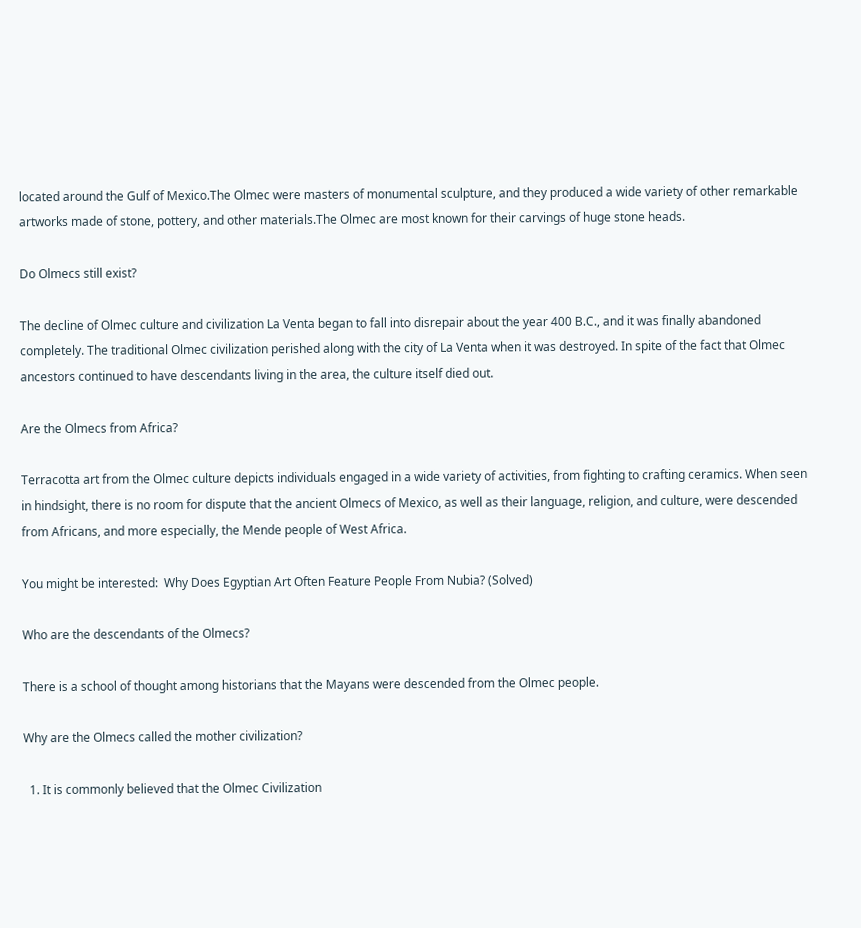located around the Gulf of Mexico.The Olmec were masters of monumental sculpture, and they produced a wide variety of other remarkable artworks made of stone, pottery, and other materials.The Olmec are most known for their carvings of huge stone heads.

Do Olmecs still exist?

The decline of Olmec culture and civilization La Venta began to fall into disrepair about the year 400 B.C., and it was finally abandoned completely. The traditional Olmec civilization perished along with the city of La Venta when it was destroyed. In spite of the fact that Olmec ancestors continued to have descendants living in the area, the culture itself died out.

Are the Olmecs from Africa?

Terracotta art from the Olmec culture depicts individuals engaged in a wide variety of activities, from fighting to crafting ceramics. When seen in hindsight, there is no room for dispute that the ancient Olmecs of Mexico, as well as their language, religion, and culture, were descended from Africans, and more especially, the Mende people of West Africa.

You might be interested:  Why Does Egyptian Art Often Feature People From Nubia? (Solved)

Who are the descendants of the Olmecs?

There is a school of thought among historians that the Mayans were descended from the Olmec people.

Why are the Olmecs called the mother civilization?

  1. It is commonly believed that the Olmec Civilization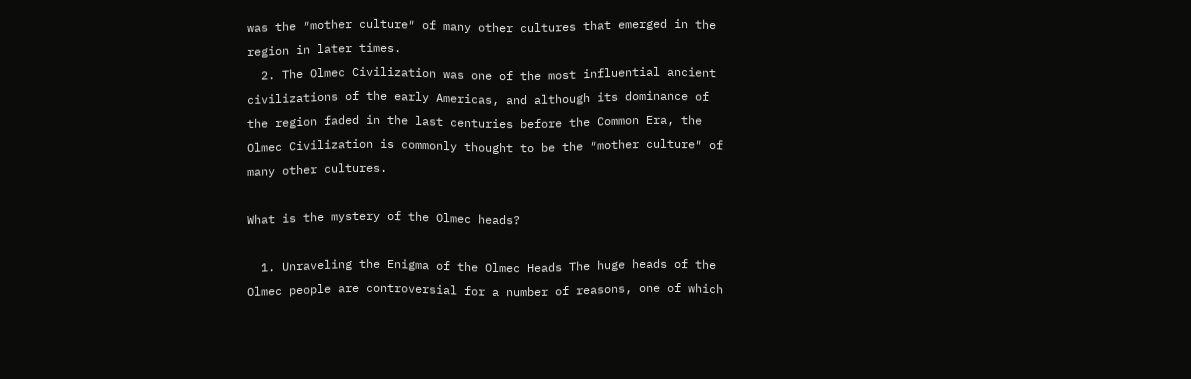was the ″mother culture″ of many other cultures that emerged in the region in later times.
  2. The Olmec Civilization was one of the most influential ancient civilizations of the early Americas, and although its dominance of the region faded in the last centuries before the Common Era, the Olmec Civilization is commonly thought to be the ″mother culture″ of many other cultures.

What is the mystery of the Olmec heads?

  1. Unraveling the Enigma of the Olmec Heads The huge heads of the Olmec people are controversial for a number of reasons, one of which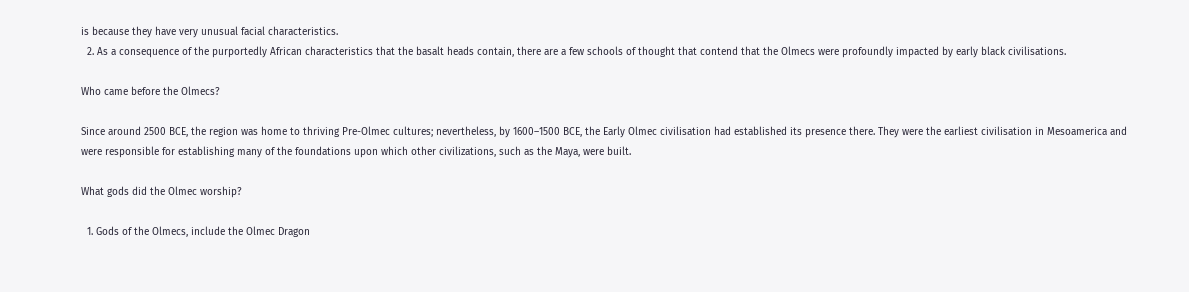is because they have very unusual facial characteristics.
  2. As a consequence of the purportedly African characteristics that the basalt heads contain, there are a few schools of thought that contend that the Olmecs were profoundly impacted by early black civilisations.

Who came before the Olmecs?

Since around 2500 BCE, the region was home to thriving Pre-Olmec cultures; nevertheless, by 1600–1500 BCE, the Early Olmec civilisation had established its presence there. They were the earliest civilisation in Mesoamerica and were responsible for establishing many of the foundations upon which other civilizations, such as the Maya, were built.

What gods did the Olmec worship?

  1. Gods of the Olmecs, include the Olmec Dragon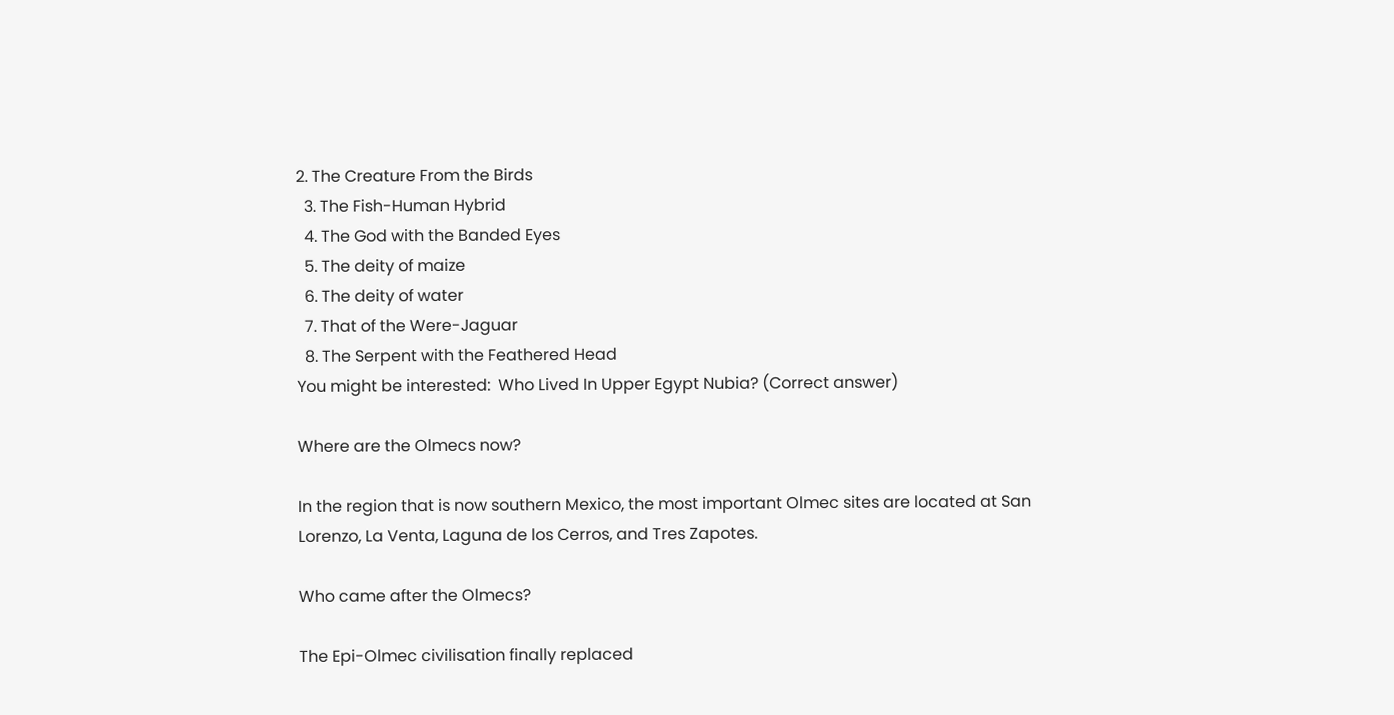2. The Creature From the Birds
  3. The Fish-Human Hybrid
  4. The God with the Banded Eyes
  5. The deity of maize
  6. The deity of water
  7. That of the Were-Jaguar
  8. The Serpent with the Feathered Head
You might be interested:  Who Lived In Upper Egypt Nubia? (Correct answer)

Where are the Olmecs now?

In the region that is now southern Mexico, the most important Olmec sites are located at San Lorenzo, La Venta, Laguna de los Cerros, and Tres Zapotes.

Who came after the Olmecs?

The Epi-Olmec civilisation finally replaced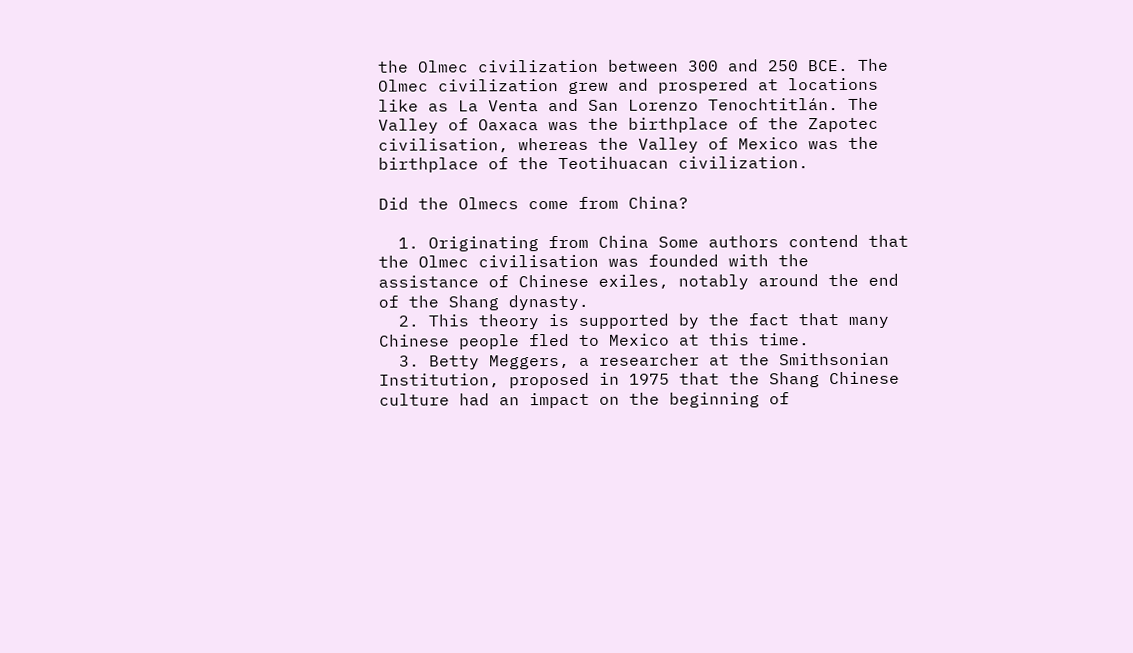the Olmec civilization between 300 and 250 BCE. The Olmec civilization grew and prospered at locations like as La Venta and San Lorenzo Tenochtitlán. The Valley of Oaxaca was the birthplace of the Zapotec civilisation, whereas the Valley of Mexico was the birthplace of the Teotihuacan civilization.

Did the Olmecs come from China?

  1. Originating from China Some authors contend that the Olmec civilisation was founded with the assistance of Chinese exiles, notably around the end of the Shang dynasty.
  2. This theory is supported by the fact that many Chinese people fled to Mexico at this time.
  3. Betty Meggers, a researcher at the Smithsonian Institution, proposed in 1975 that the Shang Chinese culture had an impact on the beginning of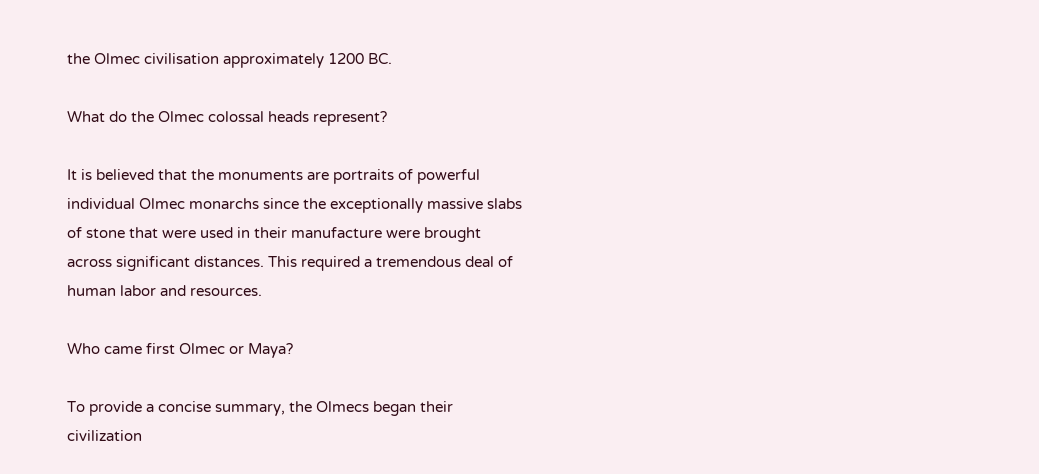the Olmec civilisation approximately 1200 BC.

What do the Olmec colossal heads represent?

It is believed that the monuments are portraits of powerful individual Olmec monarchs since the exceptionally massive slabs of stone that were used in their manufacture were brought across significant distances. This required a tremendous deal of human labor and resources.

Who came first Olmec or Maya?

To provide a concise summary, the Olmecs began their civilization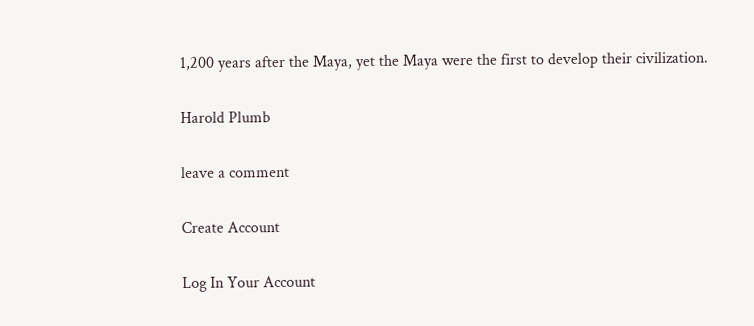1,200 years after the Maya, yet the Maya were the first to develop their civilization.

Harold Plumb

leave a comment

Create Account

Log In Your Account